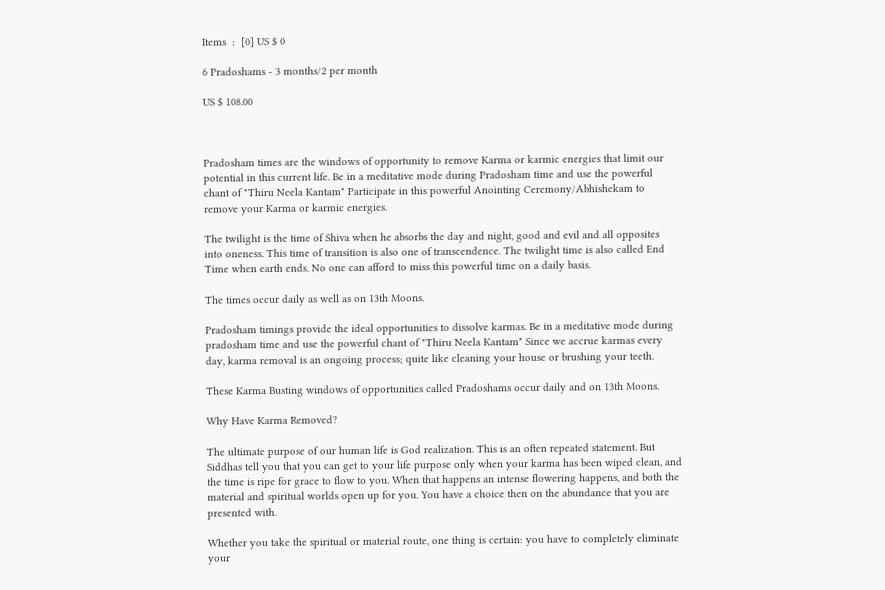Items  :  [0] US $ 0

6 Pradoshams - 3 months/2 per month

US $ 108.00



Pradosham times are the windows of opportunity to remove Karma or karmic energies that limit our potential in this current life. Be in a meditative mode during Pradosham time and use the powerful chant of "Thiru Neela Kantam" Participate in this powerful Anointing Ceremony/Abhishekam to remove your Karma or karmic energies.

The twilight is the time of Shiva when he absorbs the day and night, good and evil and all opposites into oneness. This time of transition is also one of transcendence. The twilight time is also called End Time when earth ends. No one can afford to miss this powerful time on a daily basis.

The times occur daily as well as on 13th Moons.

Pradosham timings provide the ideal opportunities to dissolve karmas. Be in a meditative mode during pradosham time and use the powerful chant of "Thiru Neela Kantam" Since we accrue karmas every day, karma removal is an ongoing process; quite like cleaning your house or brushing your teeth.

These Karma Busting windows of opportunities called Pradoshams occur daily and on 13th Moons.

Why Have Karma Removed?

The ultimate purpose of our human life is God realization. This is an often repeated statement. But Siddhas tell you that you can get to your life purpose only when your karma has been wiped clean, and the time is ripe for grace to flow to you. When that happens an intense flowering happens, and both the material and spiritual worlds open up for you. You have a choice then on the abundance that you are presented with.

Whether you take the spiritual or material route, one thing is certain: you have to completely eliminate your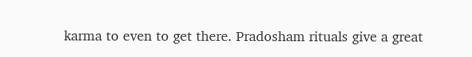karma to even to get there. Pradosham rituals give a great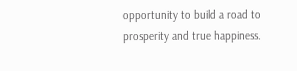opportunity to build a road to prosperity and true happiness.